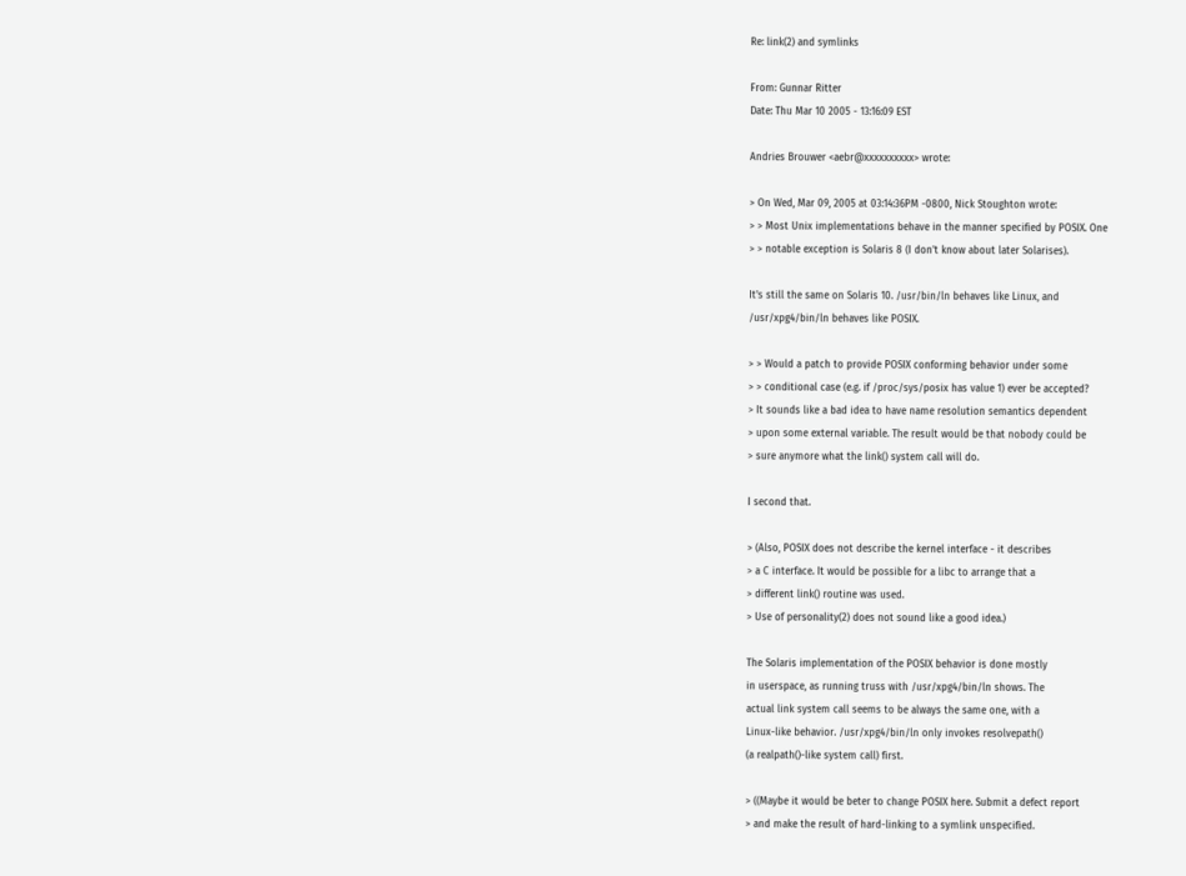Re: link(2) and symlinks

From: Gunnar Ritter
Date: Thu Mar 10 2005 - 13:16:09 EST

Andries Brouwer <aebr@xxxxxxxxxx> wrote:

> On Wed, Mar 09, 2005 at 03:14:36PM -0800, Nick Stoughton wrote:
> > Most Unix implementations behave in the manner specified by POSIX. One
> > notable exception is Solaris 8 (I don't know about later Solarises).

It's still the same on Solaris 10. /usr/bin/ln behaves like Linux, and
/usr/xpg4/bin/ln behaves like POSIX.

> > Would a patch to provide POSIX conforming behavior under some
> > conditional case (e.g. if /proc/sys/posix has value 1) ever be accepted?
> It sounds like a bad idea to have name resolution semantics dependent
> upon some external variable. The result would be that nobody could be
> sure anymore what the link() system call will do.

I second that.

> (Also, POSIX does not describe the kernel interface - it describes
> a C interface. It would be possible for a libc to arrange that a
> different link() routine was used.
> Use of personality(2) does not sound like a good idea.)

The Solaris implementation of the POSIX behavior is done mostly
in userspace, as running truss with /usr/xpg4/bin/ln shows. The
actual link system call seems to be always the same one, with a
Linux-like behavior. /usr/xpg4/bin/ln only invokes resolvepath()
(a realpath()-like system call) first.

> ((Maybe it would be beter to change POSIX here. Submit a defect report
> and make the result of hard-linking to a symlink unspecified.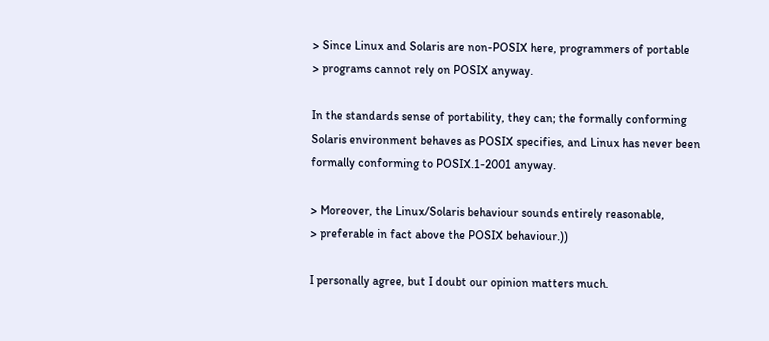> Since Linux and Solaris are non-POSIX here, programmers of portable
> programs cannot rely on POSIX anyway.

In the standards sense of portability, they can; the formally conforming
Solaris environment behaves as POSIX specifies, and Linux has never been
formally conforming to POSIX.1-2001 anyway.

> Moreover, the Linux/Solaris behaviour sounds entirely reasonable,
> preferable in fact above the POSIX behaviour.))

I personally agree, but I doubt our opinion matters much.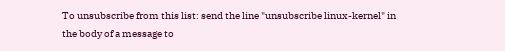To unsubscribe from this list: send the line "unsubscribe linux-kernel" in
the body of a message to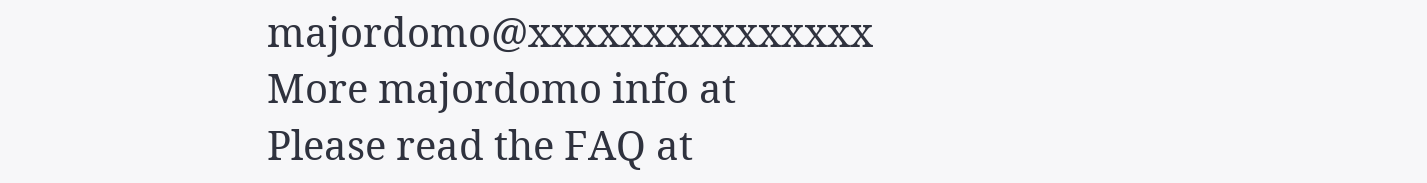majordomo@xxxxxxxxxxxxxxx
More majordomo info at
Please read the FAQ at